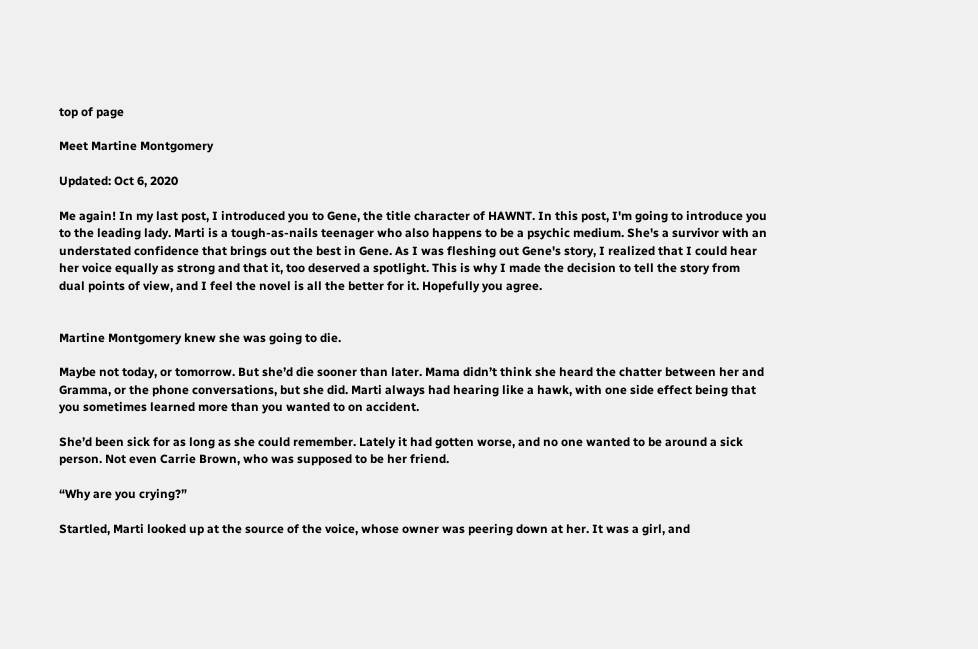top of page

Meet Martine Montgomery

Updated: Oct 6, 2020

Me again! In my last post, I introduced you to Gene, the title character of HAWNT. In this post, I'm going to introduce you to the leading lady. Marti is a tough-as-nails teenager who also happens to be a psychic medium. She's a survivor with an understated confidence that brings out the best in Gene. As I was fleshing out Gene's story, I realized that I could hear her voice equally as strong and that it, too deserved a spotlight. This is why I made the decision to tell the story from dual points of view, and I feel the novel is all the better for it. Hopefully you agree.


Martine Montgomery knew she was going to die.

Maybe not today, or tomorrow. But she’d die sooner than later. Mama didn’t think she heard the chatter between her and Gramma, or the phone conversations, but she did. Marti always had hearing like a hawk, with one side effect being that you sometimes learned more than you wanted to on accident.

She’d been sick for as long as she could remember. Lately it had gotten worse, and no one wanted to be around a sick person. Not even Carrie Brown, who was supposed to be her friend.

“Why are you crying?”

Startled, Marti looked up at the source of the voice, whose owner was peering down at her. It was a girl, and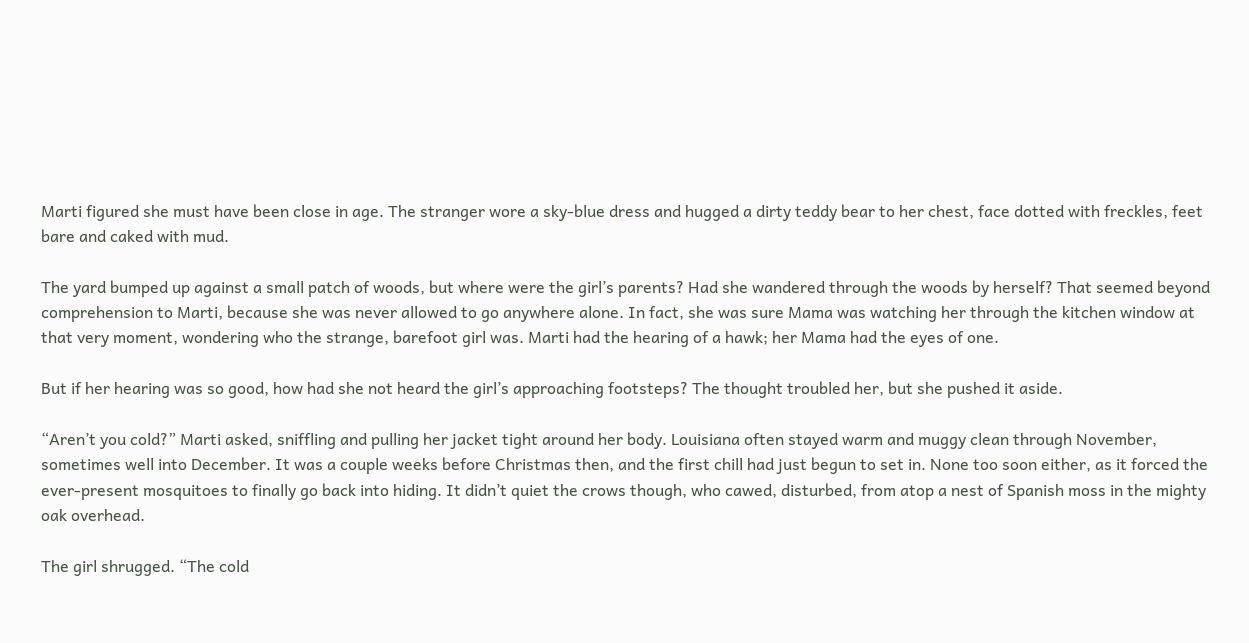Marti figured she must have been close in age. The stranger wore a sky-blue dress and hugged a dirty teddy bear to her chest, face dotted with freckles, feet bare and caked with mud.

The yard bumped up against a small patch of woods, but where were the girl’s parents? Had she wandered through the woods by herself? That seemed beyond comprehension to Marti, because she was never allowed to go anywhere alone. In fact, she was sure Mama was watching her through the kitchen window at that very moment, wondering who the strange, barefoot girl was. Marti had the hearing of a hawk; her Mama had the eyes of one.

But if her hearing was so good, how had she not heard the girl’s approaching footsteps? The thought troubled her, but she pushed it aside.

“Aren’t you cold?” Marti asked, sniffling and pulling her jacket tight around her body. Louisiana often stayed warm and muggy clean through November, sometimes well into December. It was a couple weeks before Christmas then, and the first chill had just begun to set in. None too soon either, as it forced the ever-present mosquitoes to finally go back into hiding. It didn’t quiet the crows though, who cawed, disturbed, from atop a nest of Spanish moss in the mighty oak overhead.

The girl shrugged. “The cold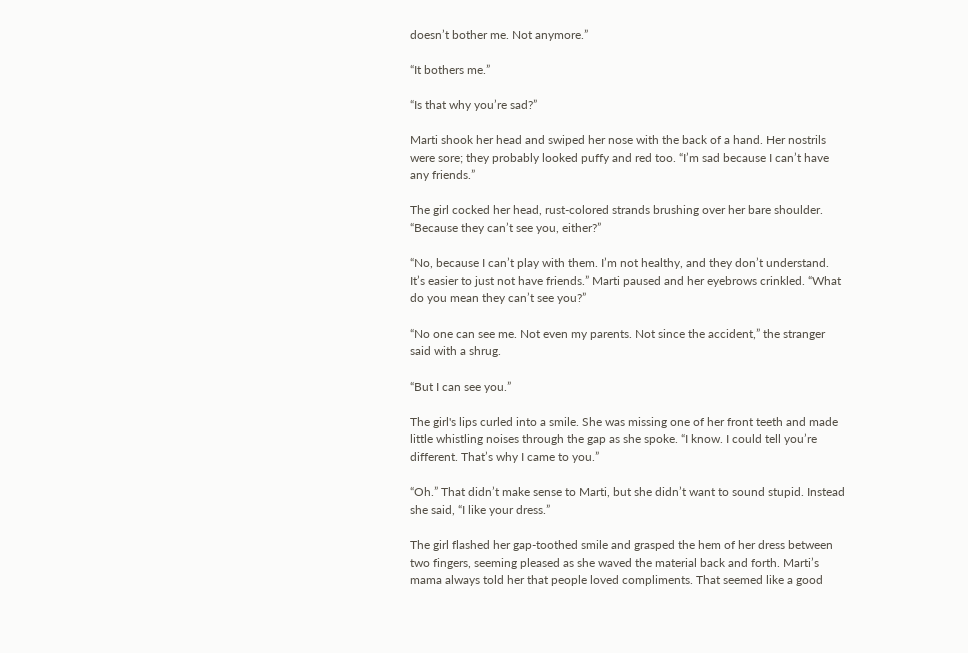doesn’t bother me. Not anymore.”

“It bothers me.”

“Is that why you’re sad?”

Marti shook her head and swiped her nose with the back of a hand. Her nostrils were sore; they probably looked puffy and red too. “I’m sad because I can’t have any friends.”

The girl cocked her head, rust-colored strands brushing over her bare shoulder. “Because they can’t see you, either?”

“No, because I can’t play with them. I’m not healthy, and they don’t understand. It’s easier to just not have friends.” Marti paused and her eyebrows crinkled. “What do you mean they can’t see you?”

“No one can see me. Not even my parents. Not since the accident,” the stranger said with a shrug.

“But I can see you.”

The girl's lips curled into a smile. She was missing one of her front teeth and made little whistling noises through the gap as she spoke. “I know. I could tell you’re different. That’s why I came to you.”

“Oh.” That didn’t make sense to Marti, but she didn’t want to sound stupid. Instead she said, “I like your dress.”

The girl flashed her gap-toothed smile and grasped the hem of her dress between two fingers, seeming pleased as she waved the material back and forth. Marti’s mama always told her that people loved compliments. That seemed like a good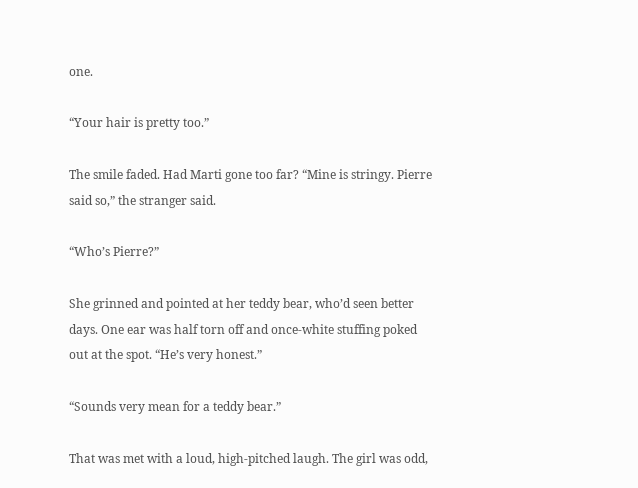one.

“Your hair is pretty too.”

The smile faded. Had Marti gone too far? “Mine is stringy. Pierre said so,” the stranger said.

“Who’s Pierre?”

She grinned and pointed at her teddy bear, who’d seen better days. One ear was half torn off and once-white stuffing poked out at the spot. “He’s very honest.”

“Sounds very mean for a teddy bear.”

That was met with a loud, high-pitched laugh. The girl was odd,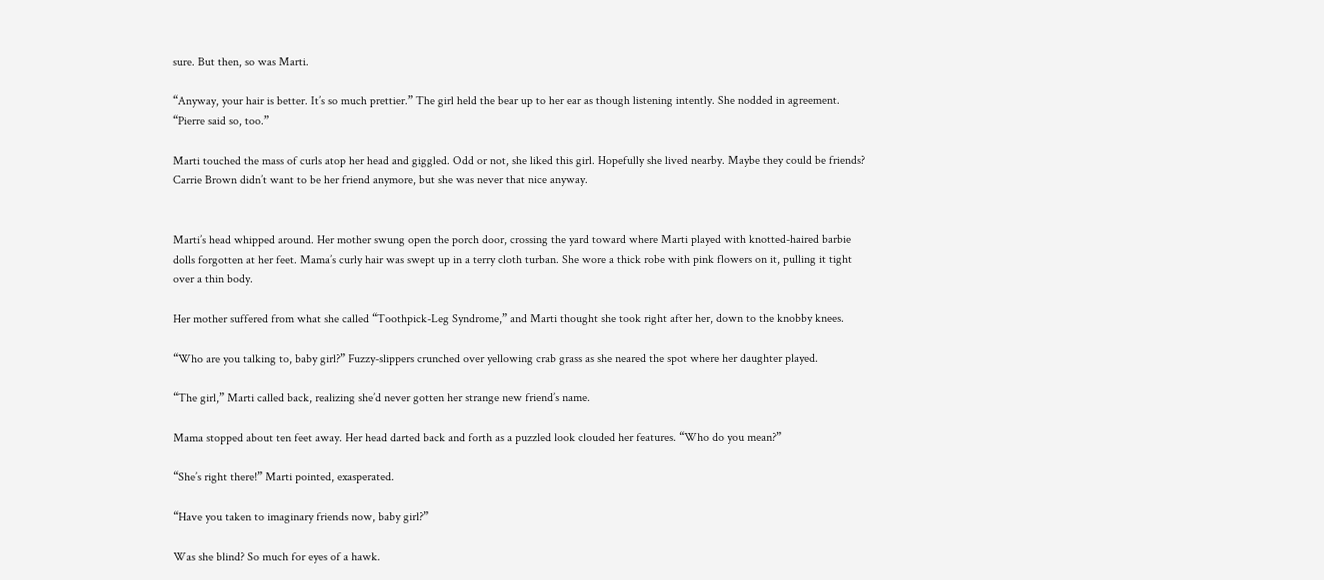sure. But then, so was Marti.

“Anyway, your hair is better. It’s so much prettier.” The girl held the bear up to her ear as though listening intently. She nodded in agreement. “Pierre said so, too.”

Marti touched the mass of curls atop her head and giggled. Odd or not, she liked this girl. Hopefully she lived nearby. Maybe they could be friends? Carrie Brown didn’t want to be her friend anymore, but she was never that nice anyway.


Marti’s head whipped around. Her mother swung open the porch door, crossing the yard toward where Marti played with knotted-haired barbie dolls forgotten at her feet. Mama’s curly hair was swept up in a terry cloth turban. She wore a thick robe with pink flowers on it, pulling it tight over a thin body.

Her mother suffered from what she called “Toothpick-Leg Syndrome,” and Marti thought she took right after her, down to the knobby knees.

“Who are you talking to, baby girl?” Fuzzy-slippers crunched over yellowing crab grass as she neared the spot where her daughter played.

“The girl,” Marti called back, realizing she’d never gotten her strange new friend’s name.

Mama stopped about ten feet away. Her head darted back and forth as a puzzled look clouded her features. “Who do you mean?”

“She’s right there!” Marti pointed, exasperated.

“Have you taken to imaginary friends now, baby girl?”

Was she blind? So much for eyes of a hawk.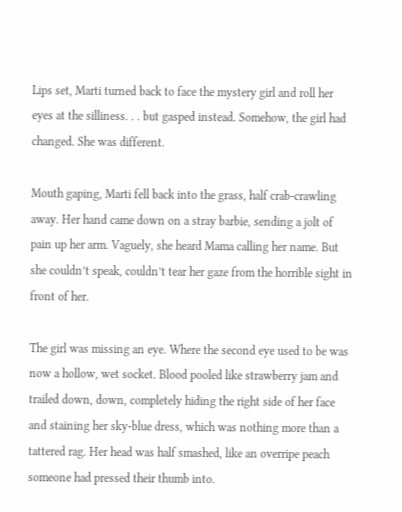Lips set, Marti turned back to face the mystery girl and roll her eyes at the silliness. . . but gasped instead. Somehow, the girl had changed. She was different.

Mouth gaping, Marti fell back into the grass, half crab-crawling away. Her hand came down on a stray barbie, sending a jolt of pain up her arm. Vaguely, she heard Mama calling her name. But she couldn’t speak, couldn’t tear her gaze from the horrible sight in front of her.

The girl was missing an eye. Where the second eye used to be was now a hollow, wet socket. Blood pooled like strawberry jam and trailed down, down, completely hiding the right side of her face and staining her sky-blue dress, which was nothing more than a tattered rag. Her head was half smashed, like an overripe peach someone had pressed their thumb into.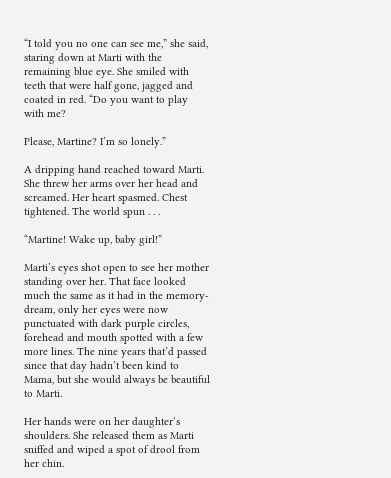“I told you no one can see me,” she said, staring down at Marti with the remaining blue eye. She smiled with teeth that were half gone, jagged and coated in red. “Do you want to play with me?

Please, Martine? I’m so lonely.”

A dripping hand reached toward Marti. She threw her arms over her head and screamed. Her heart spasmed. Chest tightened. The world spun . . .

“Martine! Wake up, baby girl!”

Marti’s eyes shot open to see her mother standing over her. That face looked much the same as it had in the memory-dream, only her eyes were now punctuated with dark purple circles, forehead and mouth spotted with a few more lines. The nine years that’d passed since that day hadn’t been kind to Mama, but she would always be beautiful to Marti.

Her hands were on her daughter’s shoulders. She released them as Marti sniffed and wiped a spot of drool from her chin.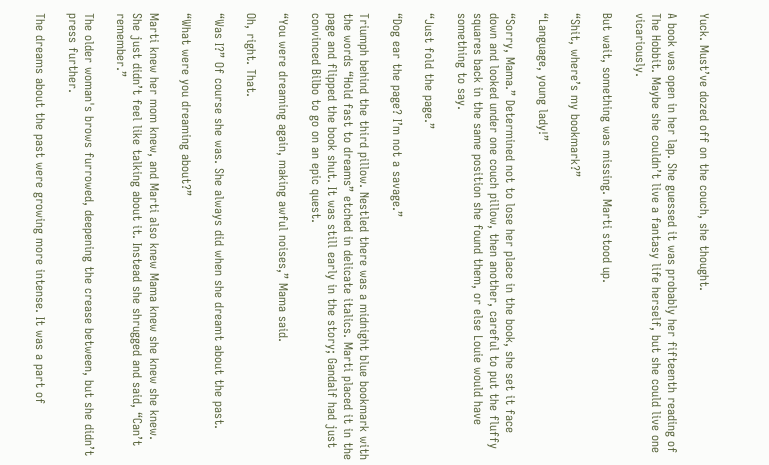Yuck. Must’ve dozed off on the couch, she thought.

A book was open in her lap. She guessed it was probably her fifteenth reading of The Hobbit. Maybe she couldn’t live a fantasy life herself, but she could live one vicariously.

But wait, something was missing. Marti stood up.

“Shit, where’s my bookmark?”

“Language, young lady!”

“Sorry, Mama.” Determined not to lose her place in the book, she set it face down and looked under one couch pillow, then another, careful to put the fluffy squares back in the same position she found them, or else Louie would have something to say.

“Just fold the page.”

“Dog ear the page? I’m not a savage.”

Triumph behind the third pillow. Nestled there was a midnight blue bookmark with the words “Hold fast to dreams” etched in delicate italics. Marti placed it in the page and flipped the book shut. It was still early in the story; Gandalf had just convinced Bilbo to go on an epic quest.

“You were dreaming again, making awful noises,” Mama said.

Oh, right. That.

“Was I?” Of course she was. She always did when she dreamt about the past.

“What were you dreaming about?”

Marti knew her mom knew, and Marti also knew Mama knew she knew she knew. She just didn’t feel like talking about it. Instead she shrugged and said, “Can’t remember.”

The older woman's brows furrowed, deepening the crease between, but she didn’t press further.

The dreams about the past were growing more intense. It was a part of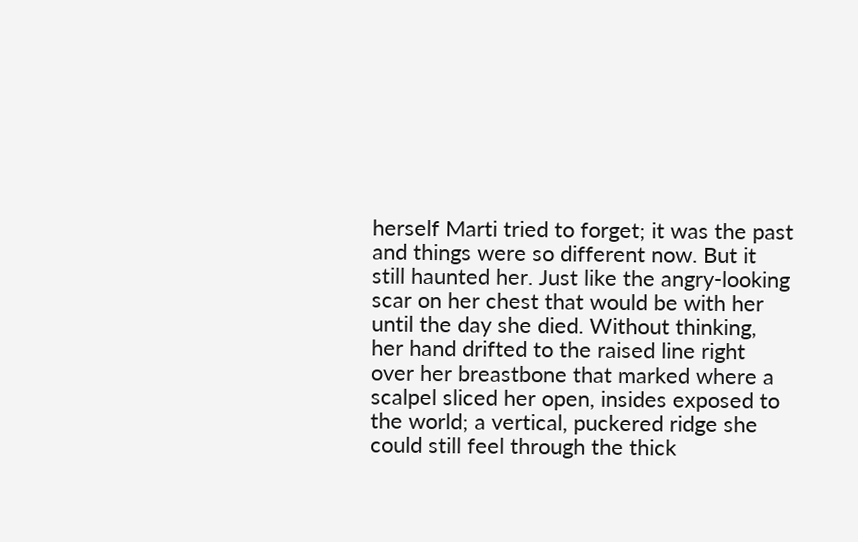herself Marti tried to forget; it was the past and things were so different now. But it still haunted her. Just like the angry-looking scar on her chest that would be with her until the day she died. Without thinking, her hand drifted to the raised line right over her breastbone that marked where a scalpel sliced her open, insides exposed to the world; a vertical, puckered ridge she could still feel through the thick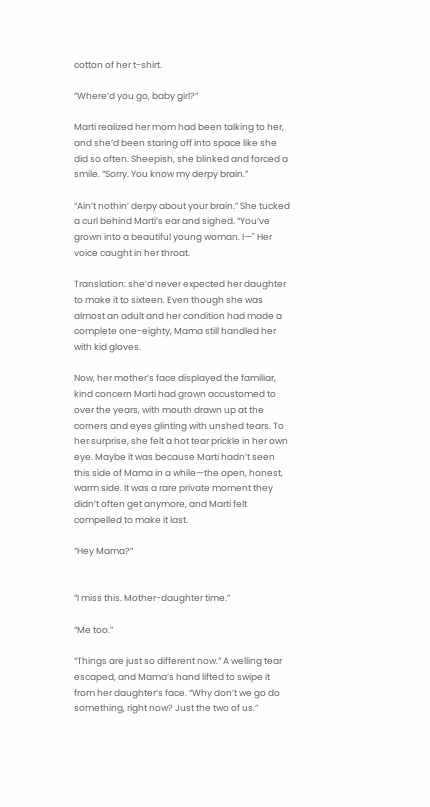cotton of her t-shirt.

“Where’d you go, baby girl?”

Marti realized her mom had been talking to her, and she’d been staring off into space like she did so often. Sheepish, she blinked and forced a smile. “Sorry. You know my derpy brain.”

“Ain’t nothin’ derpy about your brain.” She tucked a curl behind Marti’s ear and sighed. “You’ve grown into a beautiful young woman. I—" Her voice caught in her throat.

Translation: she’d never expected her daughter to make it to sixteen. Even though she was almost an adult and her condition had made a complete one-eighty, Mama still handled her with kid gloves.

Now, her mother’s face displayed the familiar, kind concern Marti had grown accustomed to over the years, with mouth drawn up at the corners and eyes glinting with unshed tears. To her surprise, she felt a hot tear prickle in her own eye. Maybe it was because Marti hadn’t seen this side of Mama in a while—the open, honest, warm side. It was a rare private moment they didn’t often get anymore, and Marti felt compelled to make it last.

“Hey Mama?”


“I miss this. Mother-daughter time.”

“Me too.”

“Things are just so different now.” A welling tear escaped, and Mama’s hand lifted to swipe it from her daughter’s face. “Why don’t we go do something, right now? Just the two of us.”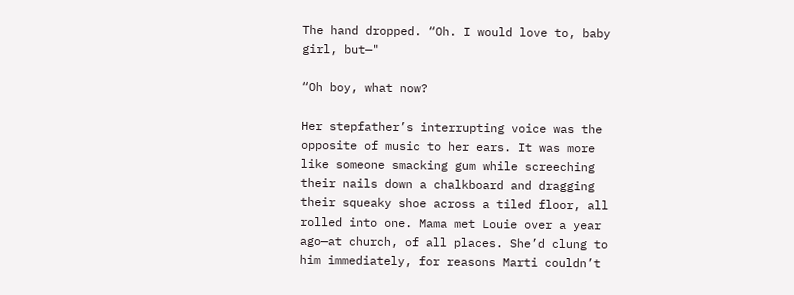The hand dropped. “Oh. I would love to, baby girl, but—"

“Oh boy, what now?

Her stepfather’s interrupting voice was the opposite of music to her ears. It was more like someone smacking gum while screeching their nails down a chalkboard and dragging their squeaky shoe across a tiled floor, all rolled into one. Mama met Louie over a year ago—at church, of all places. She’d clung to him immediately, for reasons Marti couldn’t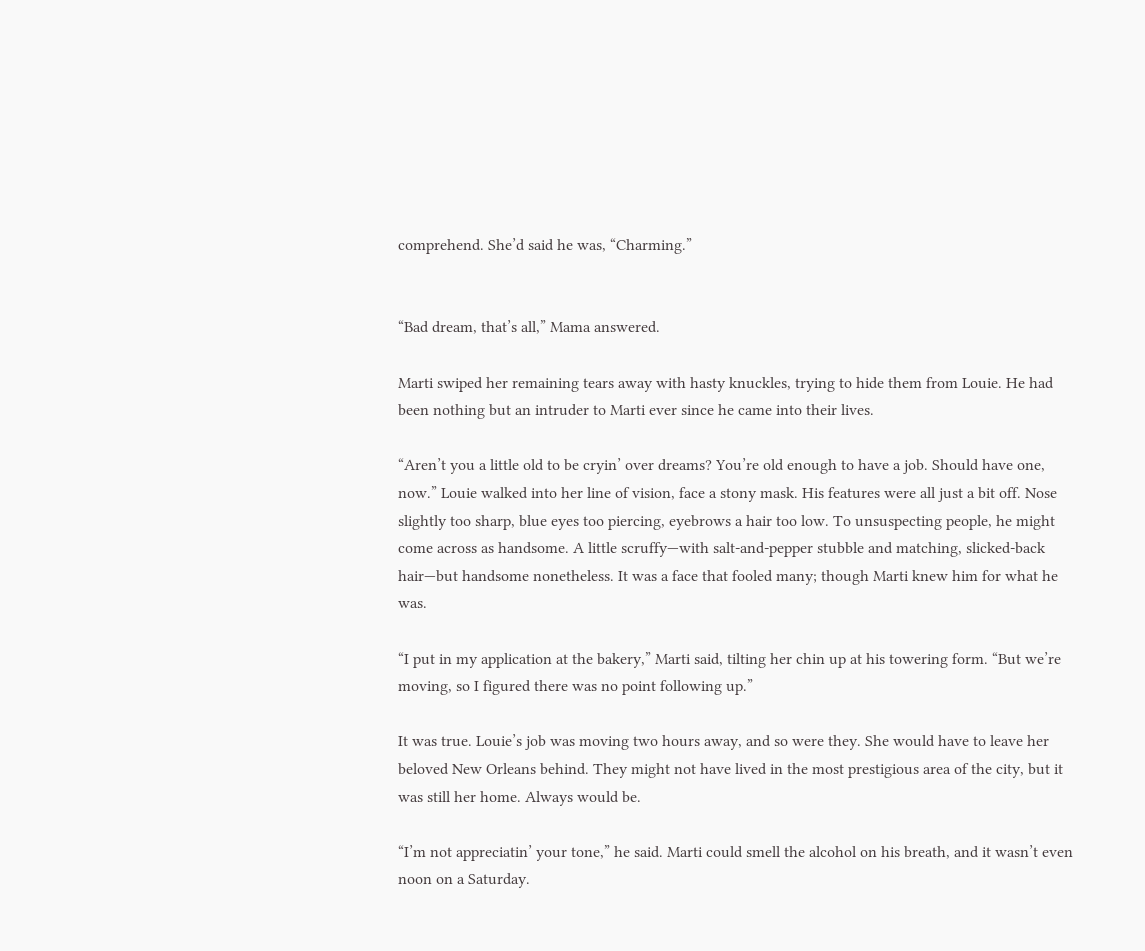comprehend. She’d said he was, “Charming.”


“Bad dream, that’s all,” Mama answered.

Marti swiped her remaining tears away with hasty knuckles, trying to hide them from Louie. He had been nothing but an intruder to Marti ever since he came into their lives.

“Aren’t you a little old to be cryin’ over dreams? You’re old enough to have a job. Should have one, now.” Louie walked into her line of vision, face a stony mask. His features were all just a bit off. Nose slightly too sharp, blue eyes too piercing, eyebrows a hair too low. To unsuspecting people, he might come across as handsome. A little scruffy—with salt-and-pepper stubble and matching, slicked-back hair—but handsome nonetheless. It was a face that fooled many; though Marti knew him for what he was.

“I put in my application at the bakery,” Marti said, tilting her chin up at his towering form. “But we’re moving, so I figured there was no point following up.”

It was true. Louie’s job was moving two hours away, and so were they. She would have to leave her beloved New Orleans behind. They might not have lived in the most prestigious area of the city, but it was still her home. Always would be.

“I’m not appreciatin’ your tone,” he said. Marti could smell the alcohol on his breath, and it wasn’t even noon on a Saturday.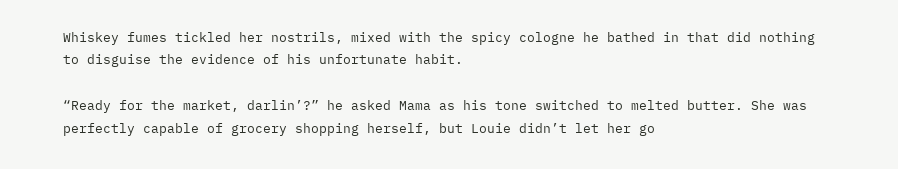Whiskey fumes tickled her nostrils, mixed with the spicy cologne he bathed in that did nothing to disguise the evidence of his unfortunate habit.

“Ready for the market, darlin’?” he asked Mama as his tone switched to melted butter. She was perfectly capable of grocery shopping herself, but Louie didn’t let her go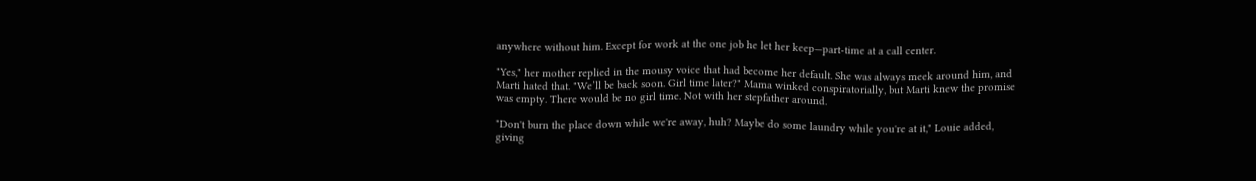anywhere without him. Except for work at the one job he let her keep—part-time at a call center.

"Yes," her mother replied in the mousy voice that had become her default. She was always meek around him, and Marti hated that. "We’ll be back soon. Girl time later?" Mama winked conspiratorially, but Marti knew the promise was empty. There would be no girl time. Not with her stepfather around.

"Don't burn the place down while we're away, huh? Maybe do some laundry while you're at it," Louie added, giving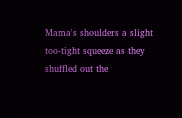Mama's shoulders a slight too-tight squeeze as they shuffled out the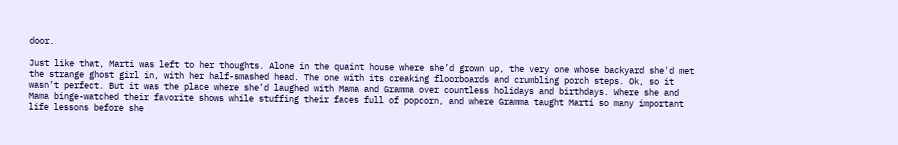door.

Just like that, Marti was left to her thoughts. Alone in the quaint house where she’d grown up, the very one whose backyard she'd met the strange ghost girl in, with her half-smashed head. The one with its creaking floorboards and crumbling porch steps. Ok, so it wasn’t perfect. But it was the place where she’d laughed with Mama and Gramma over countless holidays and birthdays. Where she and Mama binge-watched their favorite shows while stuffing their faces full of popcorn, and where Gramma taught Marti so many important life lessons before she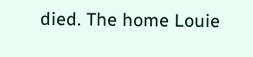died. The home Louie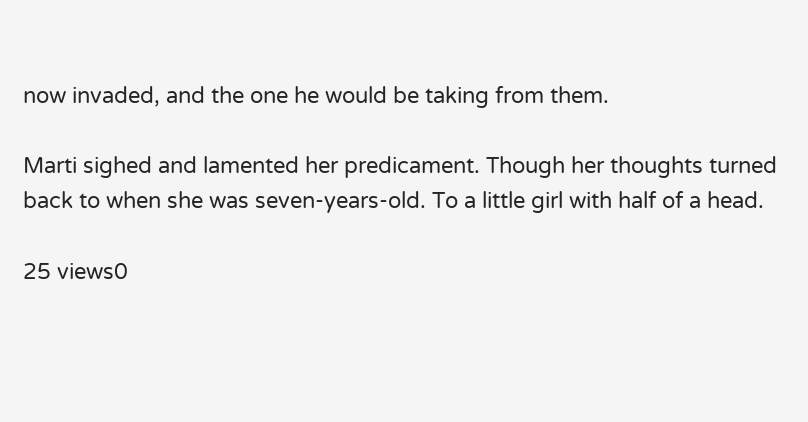now invaded, and the one he would be taking from them.

Marti sighed and lamented her predicament. Though her thoughts turned back to when she was seven-years-old. To a little girl with half of a head.

25 views0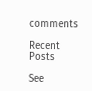comments

Recent Posts

See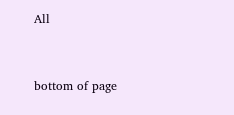All


bottom of page